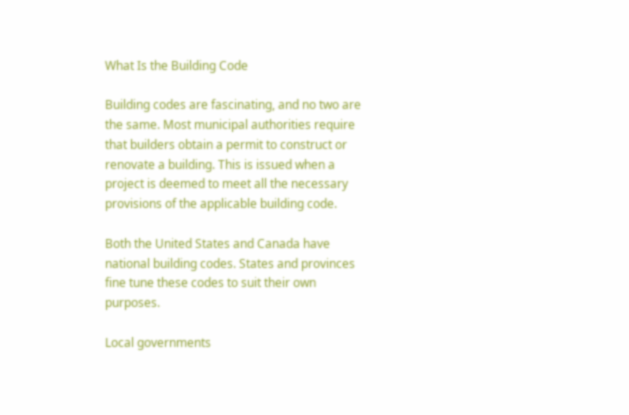What Is the Building Code

Building codes are fascinating, and no two are the same. Most municipal authorities require that builders obtain a permit to construct or renovate a building. This is issued when a project is deemed to meet all the necessary provisions of the applicable building code.

Both the United States and Canada have national building codes. States and provinces fine tune these codes to suit their own purposes.

Local governments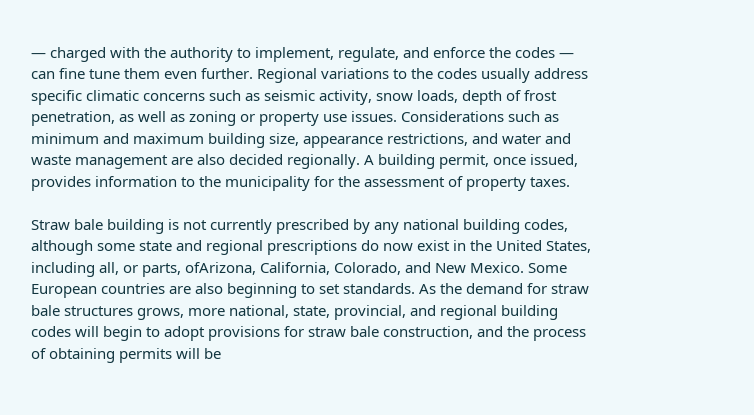— charged with the authority to implement, regulate, and enforce the codes — can fine tune them even further. Regional variations to the codes usually address specific climatic concerns such as seismic activity, snow loads, depth of frost penetration, as well as zoning or property use issues. Considerations such as minimum and maximum building size, appearance restrictions, and water and waste management are also decided regionally. A building permit, once issued, provides information to the municipality for the assessment of property taxes.

Straw bale building is not currently prescribed by any national building codes, although some state and regional prescriptions do now exist in the United States, including all, or parts, ofArizona, California, Colorado, and New Mexico. Some European countries are also beginning to set standards. As the demand for straw bale structures grows, more national, state, provincial, and regional building codes will begin to adopt provisions for straw bale construction, and the process of obtaining permits will be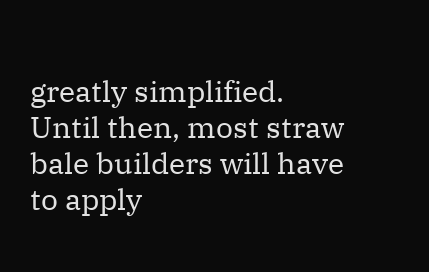greatly simplified. Until then, most straw bale builders will have to apply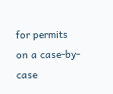for permits on a case-by-case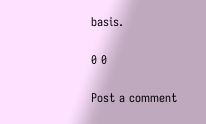basis.

0 0

Post a comment